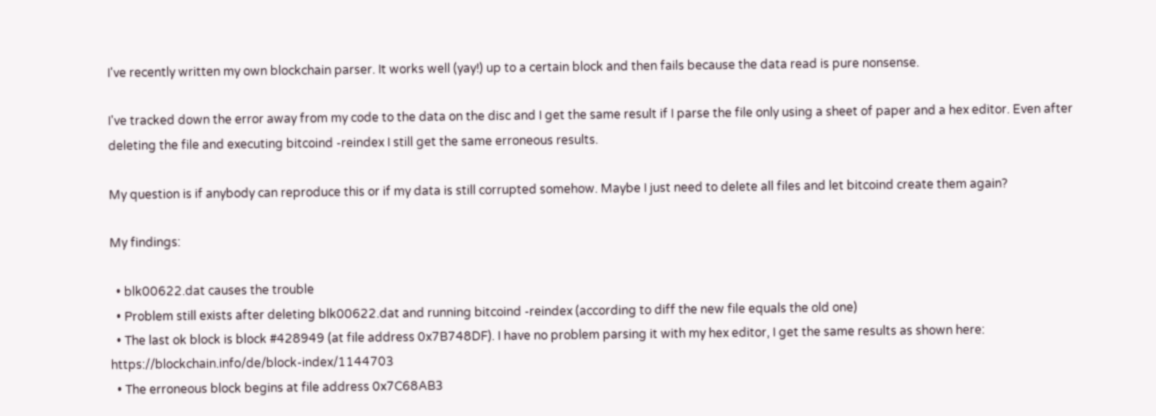I've recently written my own blockchain parser. It works well (yay!) up to a certain block and then fails because the data read is pure nonsense.

I've tracked down the error away from my code to the data on the disc and I get the same result if I parse the file only using a sheet of paper and a hex editor. Even after deleting the file and executing bitcoind -reindex I still get the same erroneous results.

My question is if anybody can reproduce this or if my data is still corrupted somehow. Maybe I just need to delete all files and let bitcoind create them again?

My findings:

  • blk00622.dat causes the trouble
  • Problem still exists after deleting blk00622.dat and running bitcoind -reindex (according to diff the new file equals the old one)
  • The last ok block is block #428949 (at file address 0x7B748DF). I have no problem parsing it with my hex editor, I get the same results as shown here: https://blockchain.info/de/block-index/1144703
  • The erroneous block begins at file address 0x7C68AB3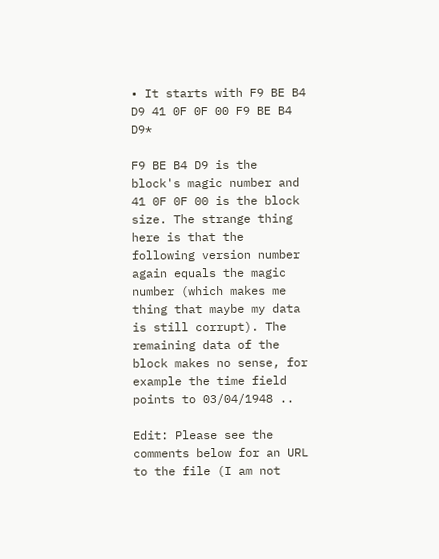• It starts with F9 BE B4 D9 41 0F 0F 00 F9 BE B4 D9*

F9 BE B4 D9 is the block's magic number and 41 0F 0F 00 is the block size. The strange thing here is that the following version number again equals the magic number (which makes me thing that maybe my data is still corrupt). The remaining data of the block makes no sense, for example the time field points to 03/04/1948 ..

Edit: Please see the comments below for an URL to the file (I am not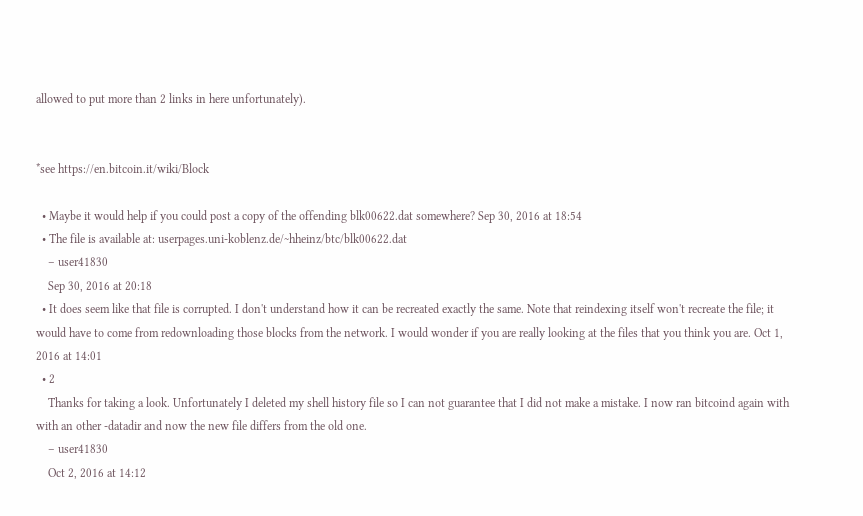allowed to put more than 2 links in here unfortunately).


*see https://en.bitcoin.it/wiki/Block

  • Maybe it would help if you could post a copy of the offending blk00622.dat somewhere? Sep 30, 2016 at 18:54
  • The file is available at: userpages.uni-koblenz.de/~hheinz/btc/blk00622.dat
    – user41830
    Sep 30, 2016 at 20:18
  • It does seem like that file is corrupted. I don't understand how it can be recreated exactly the same. Note that reindexing itself won't recreate the file; it would have to come from redownloading those blocks from the network. I would wonder if you are really looking at the files that you think you are. Oct 1, 2016 at 14:01
  • 2
    Thanks for taking a look. Unfortunately I deleted my shell history file so I can not guarantee that I did not make a mistake. I now ran bitcoind again with with an other -datadir and now the new file differs from the old one.
    – user41830
    Oct 2, 2016 at 14:12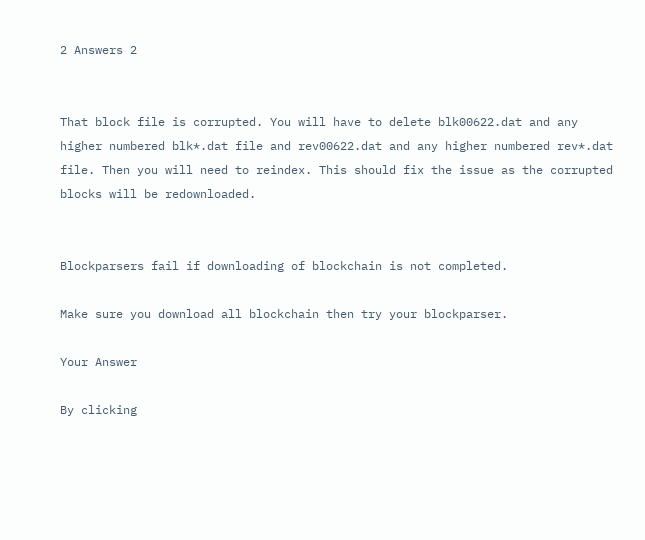2 Answers 2


That block file is corrupted. You will have to delete blk00622.dat and any higher numbered blk*.dat file and rev00622.dat and any higher numbered rev*.dat file. Then you will need to reindex. This should fix the issue as the corrupted blocks will be redownloaded.


Blockparsers fail if downloading of blockchain is not completed.

Make sure you download all blockchain then try your blockparser.

Your Answer

By clicking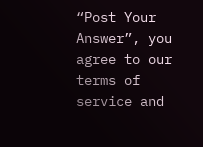“Post Your Answer”, you agree to our terms of service and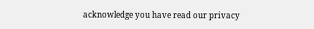acknowledge you have read our privacy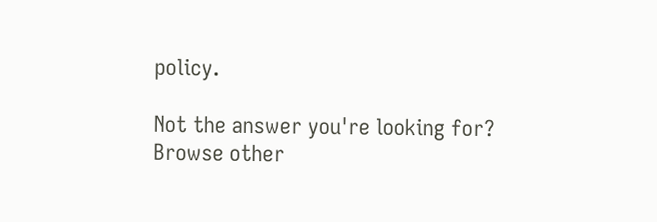policy.

Not the answer you're looking for? Browse other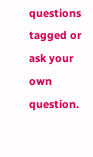questions tagged or ask your own question.